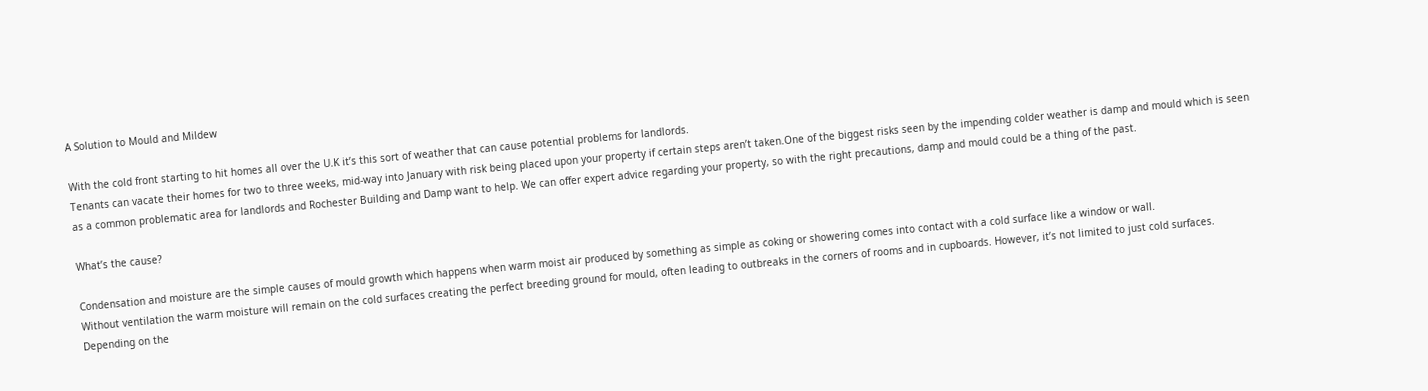A Solution to Mould and Mildew

With the cold front starting to hit homes all over the U.K it’s this sort of weather that can cause potential problems for landlords.
Tenants can vacate their homes for two to three weeks, mid-way into January with risk being placed upon your property if certain steps aren’t taken.One of the biggest risks seen by the impending colder weather is damp and mould which is seen as a common problematic area for landlords and Rochester Building and Damp want to help. We can offer expert advice regarding your property, so with the right precautions, damp and mould could be a thing of the past.

What’s the cause?

Condensation and moisture are the simple causes of mould growth which happens when warm moist air produced by something as simple as coking or showering comes into contact with a cold surface like a window or wall.
Without ventilation the warm moisture will remain on the cold surfaces creating the perfect breeding ground for mould, often leading to outbreaks in the corners of rooms and in cupboards. However, it’s not limited to just cold surfaces. Depending on the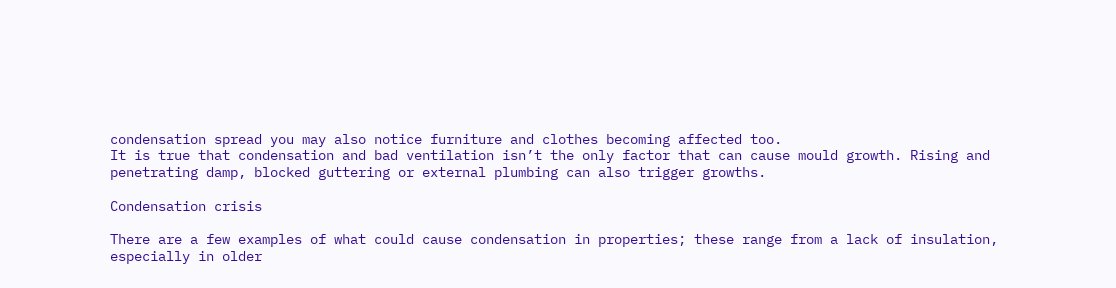condensation spread you may also notice furniture and clothes becoming affected too.
It is true that condensation and bad ventilation isn’t the only factor that can cause mould growth. Rising and penetrating damp, blocked guttering or external plumbing can also trigger growths.

Condensation crisis

There are a few examples of what could cause condensation in properties; these range from a lack of insulation, especially in older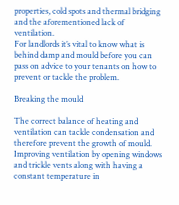properties, cold spots and thermal bridging and the aforementioned lack of ventilation.
For landlords it’s vital to know what is behind damp and mould before you can pass on advice to your tenants on how to prevent or tackle the problem.

Breaking the mould

The correct balance of heating and ventilation can tackle condensation and therefore prevent the growth of mould.
Improving ventilation by opening windows and trickle vents along with having a constant temperature in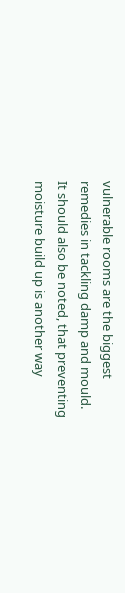vulnerable rooms are the biggest remedies in tackling damp and mould.
It should also be noted, that preventing moisture build up is another way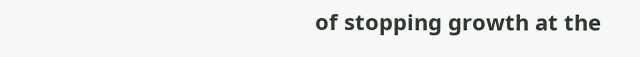of stopping growth at the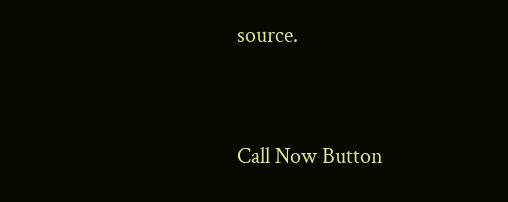source.




Call Now Button